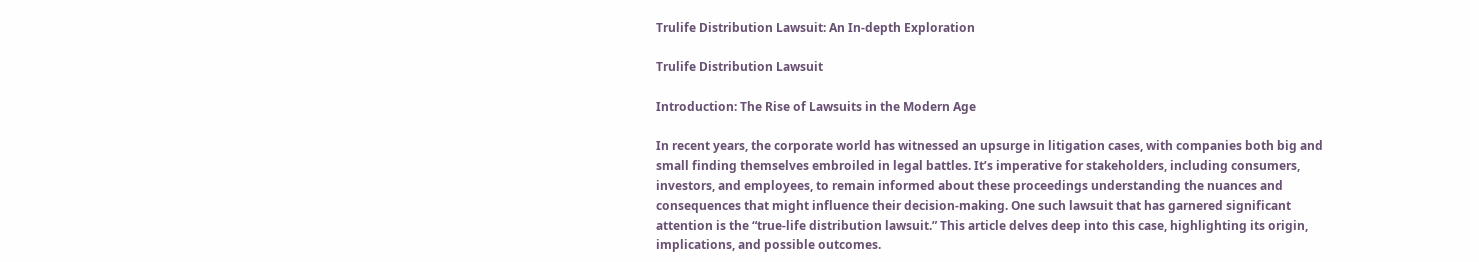Trulife Distribution Lawsuit: An In-depth Exploration

Trulife Distribution Lawsuit

Introduction: The Rise of Lawsuits in the Modern Age

In recent years, the corporate world has witnessed an upsurge in litigation cases, with companies both big and small finding themselves embroiled in legal battles. It’s imperative for stakeholders, including consumers, investors, and employees, to remain informed about these proceedings understanding the nuances and consequences that might influence their decision-making. One such lawsuit that has garnered significant attention is the “true-life distribution lawsuit.” This article delves deep into this case, highlighting its origin, implications, and possible outcomes.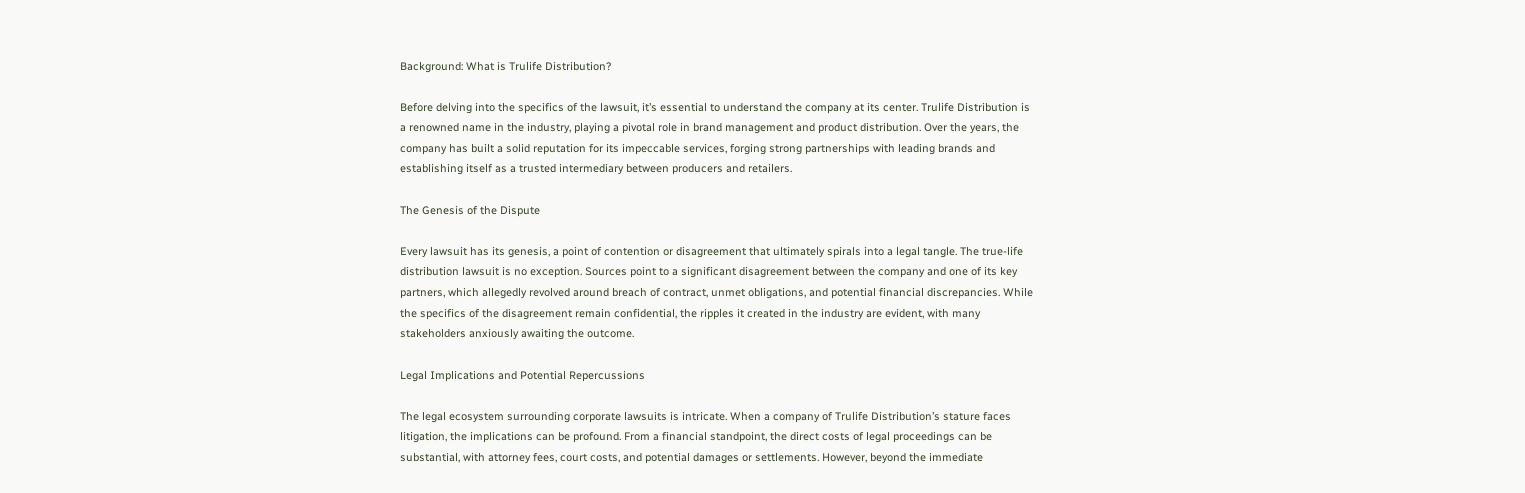Background: What is Trulife Distribution?

Before delving into the specifics of the lawsuit, it’s essential to understand the company at its center. Trulife Distribution is a renowned name in the industry, playing a pivotal role in brand management and product distribution. Over the years, the company has built a solid reputation for its impeccable services, forging strong partnerships with leading brands and establishing itself as a trusted intermediary between producers and retailers.

The Genesis of the Dispute

Every lawsuit has its genesis, a point of contention or disagreement that ultimately spirals into a legal tangle. The true-life distribution lawsuit is no exception. Sources point to a significant disagreement between the company and one of its key partners, which allegedly revolved around breach of contract, unmet obligations, and potential financial discrepancies. While the specifics of the disagreement remain confidential, the ripples it created in the industry are evident, with many stakeholders anxiously awaiting the outcome.

Legal Implications and Potential Repercussions

The legal ecosystem surrounding corporate lawsuits is intricate. When a company of Trulife Distribution’s stature faces litigation, the implications can be profound. From a financial standpoint, the direct costs of legal proceedings can be substantial, with attorney fees, court costs, and potential damages or settlements. However, beyond the immediate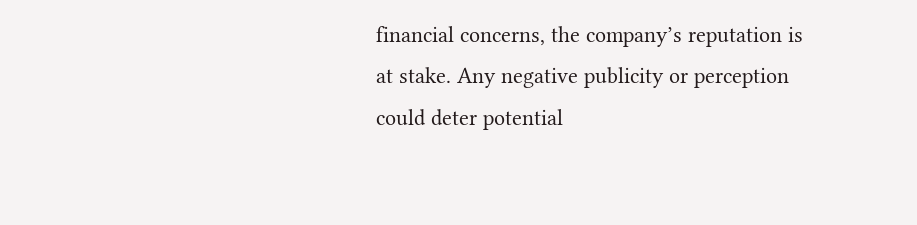financial concerns, the company’s reputation is at stake. Any negative publicity or perception could deter potential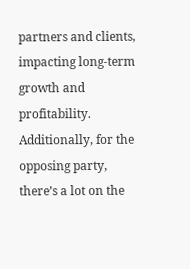partners and clients, impacting long-term growth and profitability. Additionally, for the opposing party, there’s a lot on the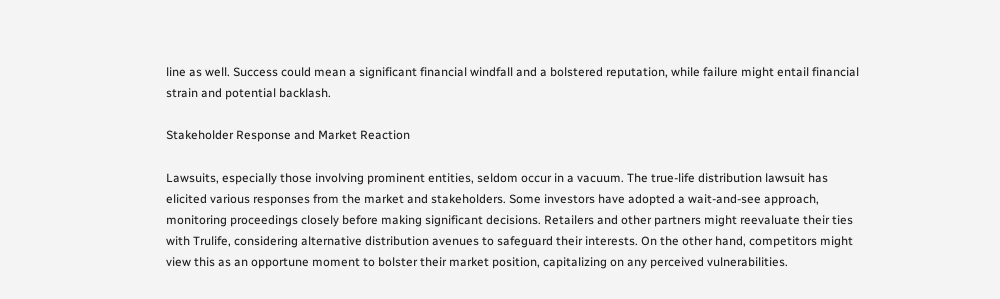line as well. Success could mean a significant financial windfall and a bolstered reputation, while failure might entail financial strain and potential backlash.

Stakeholder Response and Market Reaction

Lawsuits, especially those involving prominent entities, seldom occur in a vacuum. The true-life distribution lawsuit has elicited various responses from the market and stakeholders. Some investors have adopted a wait-and-see approach, monitoring proceedings closely before making significant decisions. Retailers and other partners might reevaluate their ties with Trulife, considering alternative distribution avenues to safeguard their interests. On the other hand, competitors might view this as an opportune moment to bolster their market position, capitalizing on any perceived vulnerabilities.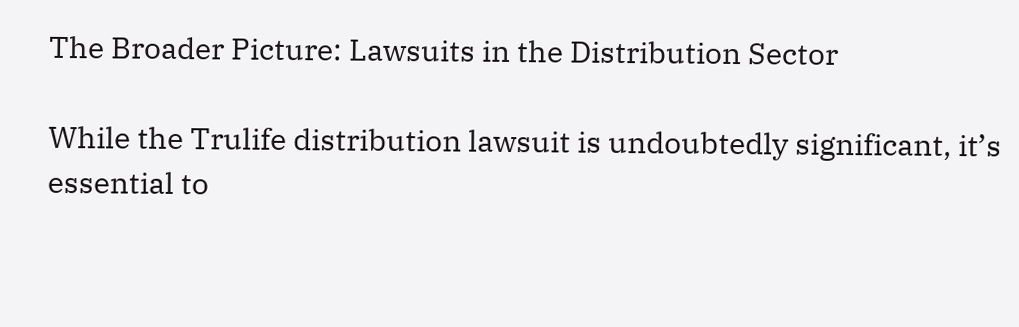The Broader Picture: Lawsuits in the Distribution Sector

While the Trulife distribution lawsuit is undoubtedly significant, it’s essential to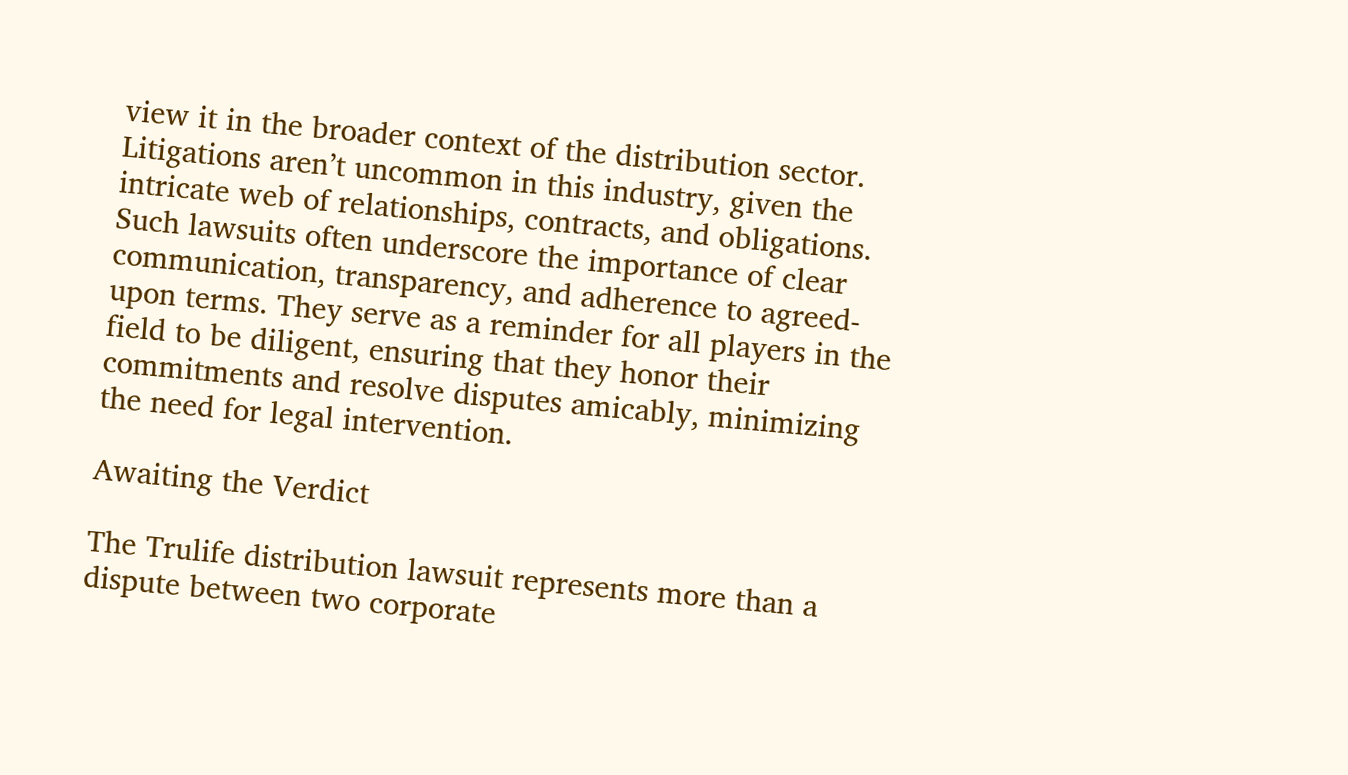view it in the broader context of the distribution sector. Litigations aren’t uncommon in this industry, given the intricate web of relationships, contracts, and obligations. Such lawsuits often underscore the importance of clear communication, transparency, and adherence to agreed-upon terms. They serve as a reminder for all players in the field to be diligent, ensuring that they honor their commitments and resolve disputes amicably, minimizing the need for legal intervention.

Awaiting the Verdict

The Trulife distribution lawsuit represents more than a dispute between two corporate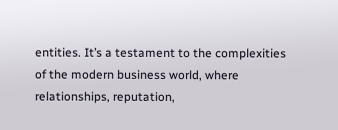entities. It’s a testament to the complexities of the modern business world, where relationships, reputation,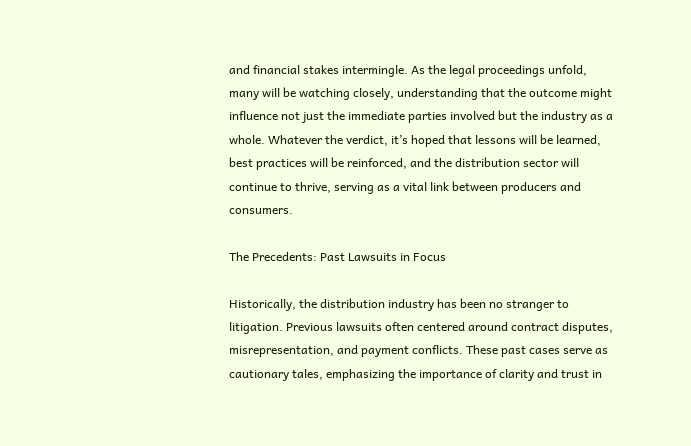and financial stakes intermingle. As the legal proceedings unfold, many will be watching closely, understanding that the outcome might influence not just the immediate parties involved but the industry as a whole. Whatever the verdict, it’s hoped that lessons will be learned, best practices will be reinforced, and the distribution sector will continue to thrive, serving as a vital link between producers and consumers.

The Precedents: Past Lawsuits in Focus

Historically, the distribution industry has been no stranger to litigation. Previous lawsuits often centered around contract disputes, misrepresentation, and payment conflicts. These past cases serve as cautionary tales, emphasizing the importance of clarity and trust in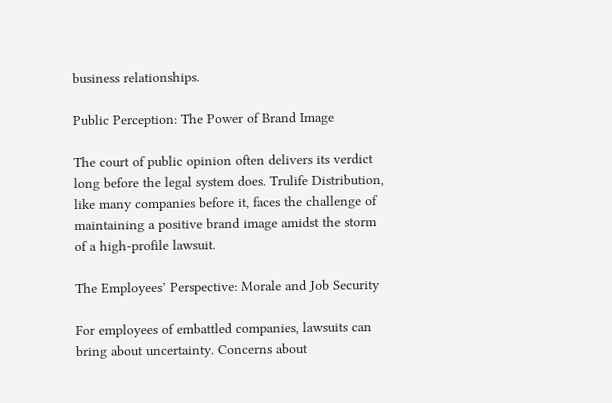business relationships.

Public Perception: The Power of Brand Image

The court of public opinion often delivers its verdict long before the legal system does. Trulife Distribution, like many companies before it, faces the challenge of maintaining a positive brand image amidst the storm of a high-profile lawsuit.

The Employees’ Perspective: Morale and Job Security

For employees of embattled companies, lawsuits can bring about uncertainty. Concerns about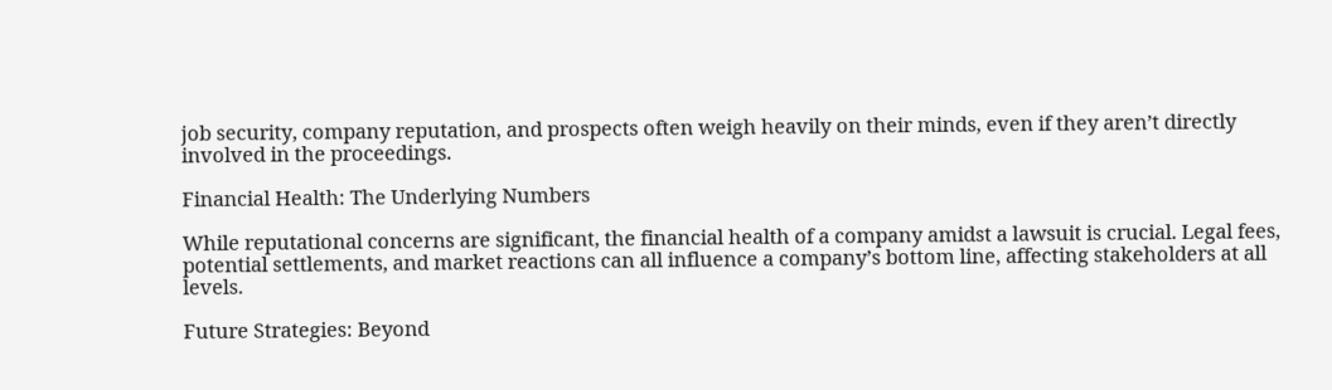job security, company reputation, and prospects often weigh heavily on their minds, even if they aren’t directly involved in the proceedings.

Financial Health: The Underlying Numbers

While reputational concerns are significant, the financial health of a company amidst a lawsuit is crucial. Legal fees, potential settlements, and market reactions can all influence a company’s bottom line, affecting stakeholders at all levels.

Future Strategies: Beyond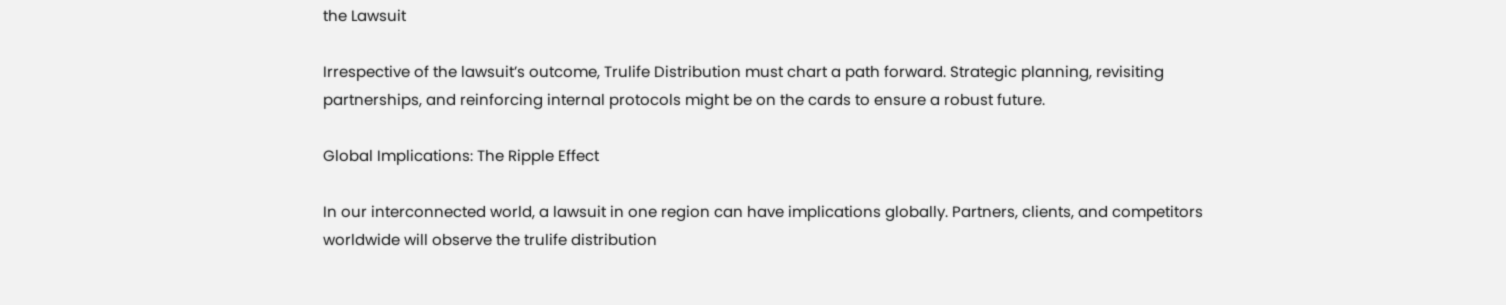the Lawsuit

Irrespective of the lawsuit’s outcome, Trulife Distribution must chart a path forward. Strategic planning, revisiting partnerships, and reinforcing internal protocols might be on the cards to ensure a robust future.

Global Implications: The Ripple Effect

In our interconnected world, a lawsuit in one region can have implications globally. Partners, clients, and competitors worldwide will observe the trulife distribution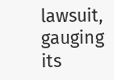lawsuit, gauging its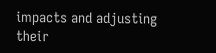impacts and adjusting their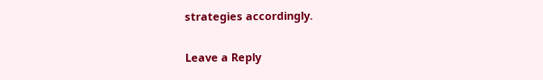strategies accordingly.

Leave a Reply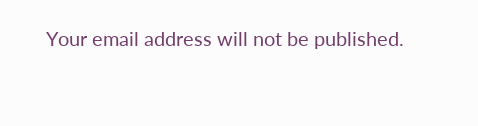Your email address will not be published.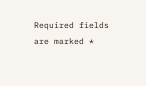Required fields are marked *